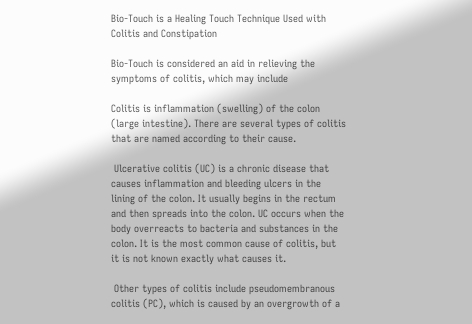Bio-Touch is a Healing Touch Technique Used with Colitis and Constipation

Bio-Touch is considered an aid in relieving the symptoms of colitis, which may include

Colitis is inflammation (swelling) of the colon (large intestine). There are several types of colitis that are named according to their cause.

 Ulcerative colitis (UC) is a chronic disease that causes inflammation and bleeding ulcers in the lining of the colon. It usually begins in the rectum and then spreads into the colon. UC occurs when the body overreacts to bacteria and substances in the colon. It is the most common cause of colitis, but it is not known exactly what causes it.

 Other types of colitis include pseudomembranous colitis (PC), which is caused by an overgrowth of a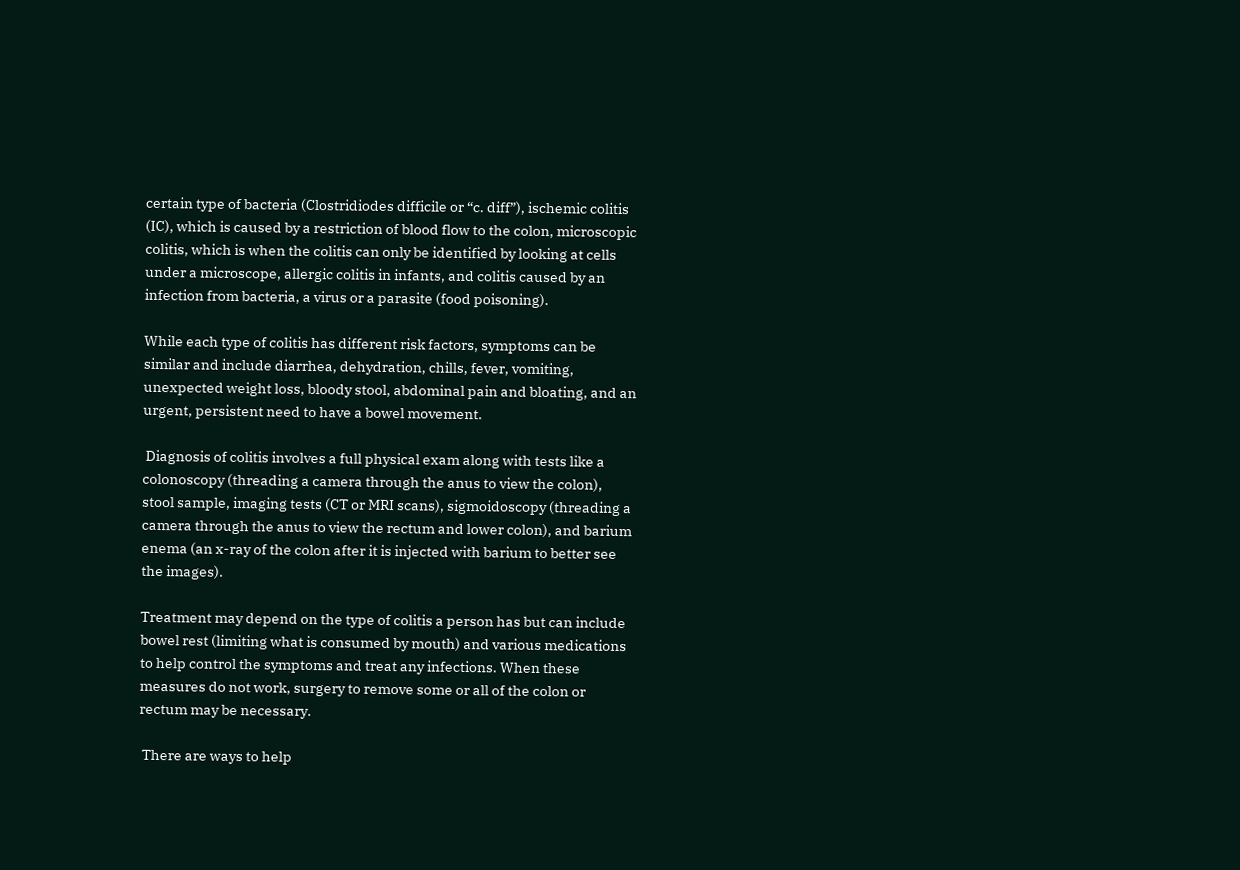certain type of bacteria (Clostridiodes difficile or “c. diff”), ischemic colitis (IC), which is caused by a restriction of blood flow to the colon, microscopic colitis, which is when the colitis can only be identified by looking at cells under a microscope, allergic colitis in infants, and colitis caused by an infection from bacteria, a virus or a parasite (food poisoning).

While each type of colitis has different risk factors, symptoms can be similar and include diarrhea, dehydration, chills, fever, vomiting, unexpected weight loss, bloody stool, abdominal pain and bloating, and an urgent, persistent need to have a bowel movement.

 Diagnosis of colitis involves a full physical exam along with tests like a colonoscopy (threading a camera through the anus to view the colon), stool sample, imaging tests (CT or MRI scans), sigmoidoscopy (threading a camera through the anus to view the rectum and lower colon), and barium enema (an x-ray of the colon after it is injected with barium to better see the images).

Treatment may depend on the type of colitis a person has but can include bowel rest (limiting what is consumed by mouth) and various medications to help control the symptoms and treat any infections. When these measures do not work, surgery to remove some or all of the colon or rectum may be necessary.

 There are ways to help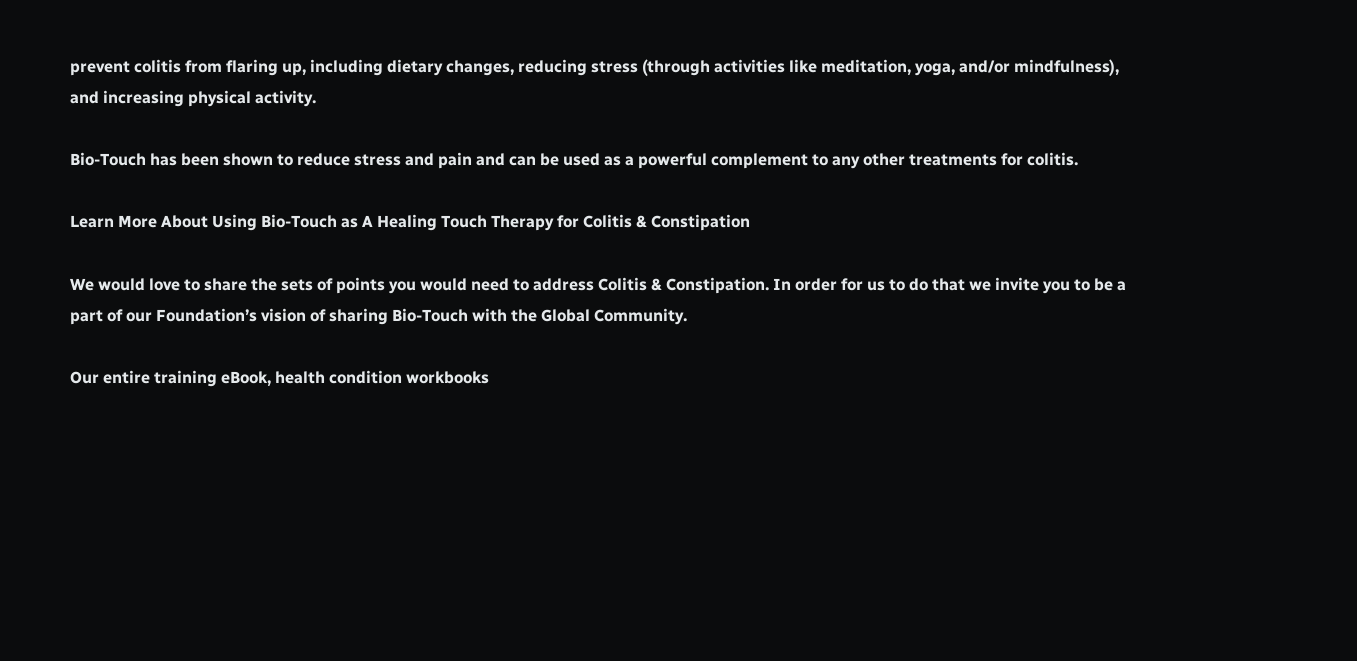prevent colitis from flaring up, including dietary changes, reducing stress (through activities like meditation, yoga, and/or mindfulness), and increasing physical activity.

Bio-Touch has been shown to reduce stress and pain and can be used as a powerful complement to any other treatments for colitis.

Learn More About Using Bio-Touch as A Healing Touch Therapy for Colitis & Constipation

We would love to share the sets of points you would need to address Colitis & Constipation. In order for us to do that we invite you to be a part of our Foundation’s vision of sharing Bio-Touch with the Global Community.

Our entire training eBook, health condition workbooks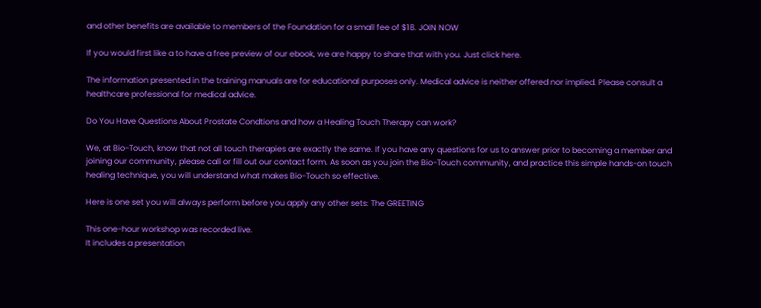and other benefits are available to members of the Foundation for a small fee of $18. JOIN NOW

If you would first like a to have a free preview of our ebook, we are happy to share that with you. Just click here.

The information presented in the training manuals are for educational purposes only. Medical advice is neither offered nor implied. Please consult a healthcare professional for medical advice.

Do You Have Questions About Prostate Condtions and how a Healing Touch Therapy can work?

We, at Bio-Touch, know that not all touch therapies are exactly the same. If you have any questions for us to answer prior to becoming a member and joining our community, please call or fill out our contact form. As soon as you join the Bio-Touch community, and practice this simple hands-on touch healing technique, you will understand what makes Bio-Touch so effective.

Here is one set you will always perform before you apply any other sets: The GREETING

This one-hour workshop was recorded live.
It includes a presentation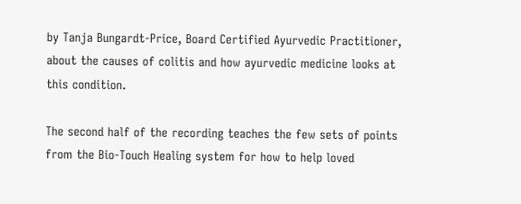by Tanja Bungardt-Price, Board Certified Ayurvedic Practitioner, about the causes of colitis and how ayurvedic medicine looks at this condition.

The second half of the recording teaches the few sets of points from the Bio-Touch Healing system for how to help loved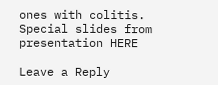ones with colitis.
Special slides from presentation HERE

Leave a Reply